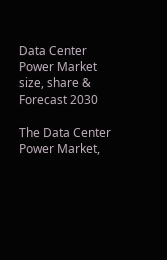Data Center Power Market size, share & Forecast 2030

The Data Center Power Market,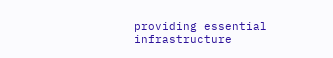providing essential infrastructure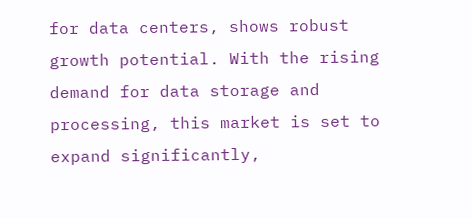for data centers, shows robust growth potential. With the rising demand for data storage and processing, this market is set to expand significantly,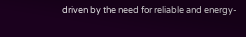driven by the need for reliable and energy-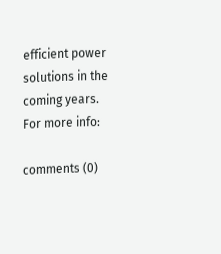efficient power solutions in the coming years.
For more info:

comments (0)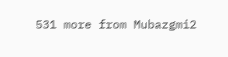531 more from Mubazgmi2